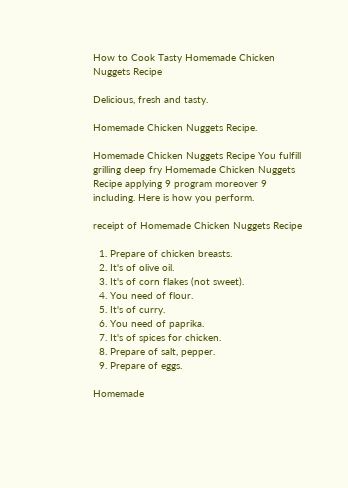How to Cook Tasty Homemade Chicken Nuggets Recipe

Delicious, fresh and tasty.

Homemade Chicken Nuggets Recipe.

Homemade Chicken Nuggets Recipe You fulfill grilling deep fry Homemade Chicken Nuggets Recipe applying 9 program moreover 9 including. Here is how you perform.

receipt of Homemade Chicken Nuggets Recipe

  1. Prepare of chicken breasts.
  2. It's of olive oil.
  3. It's of corn flakes (not sweet).
  4. You need of flour.
  5. It's of curry.
  6. You need of paprika.
  7. It's of spices for chicken.
  8. Prepare of salt, pepper.
  9. Prepare of eggs.

Homemade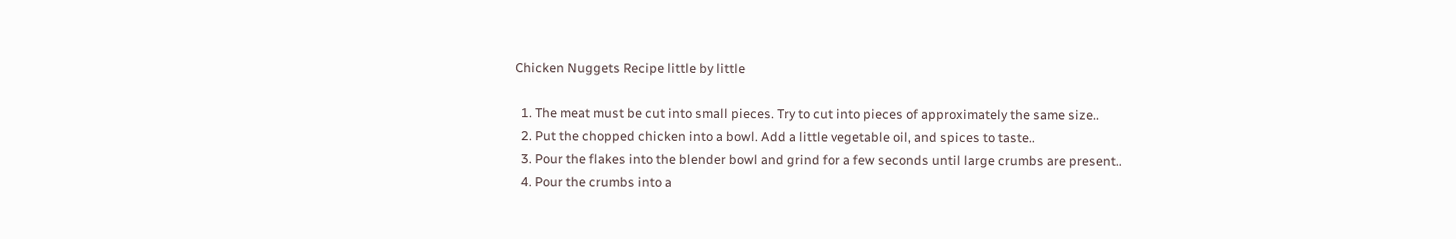Chicken Nuggets Recipe little by little

  1. The meat must be cut into small pieces. Try to cut into pieces of approximately the same size..
  2. Put the chopped chicken into a bowl. Add a little vegetable oil, and spices to taste..
  3. Pour the flakes into the blender bowl and grind for a few seconds until large crumbs are present..
  4. Pour the crumbs into a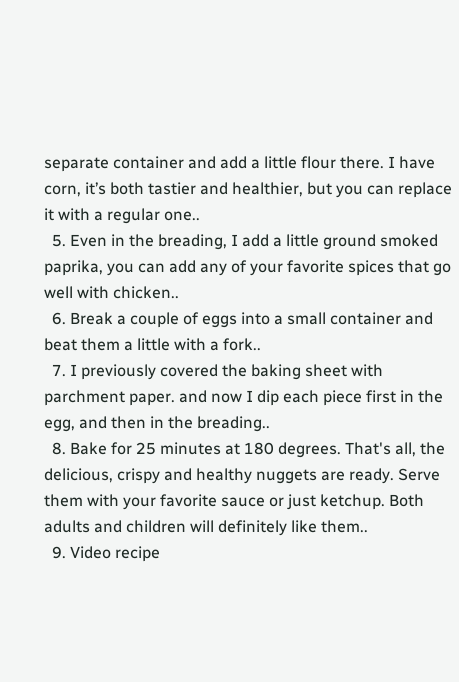separate container and add a little flour there. I have corn, it’s both tastier and healthier, but you can replace it with a regular one..
  5. Even in the breading, I add a little ground smoked paprika, you can add any of your favorite spices that go well with chicken..
  6. Break a couple of eggs into a small container and beat them a little with a fork..
  7. I previously covered the baking sheet with parchment paper. and now I dip each piece first in the egg, and then in the breading..
  8. Bake for 25 minutes at 180 degrees. That's all, the delicious, crispy and healthy nuggets are ready. Serve them with your favorite sauce or just ketchup. Both adults and children will definitely like them..
  9. Video recipe